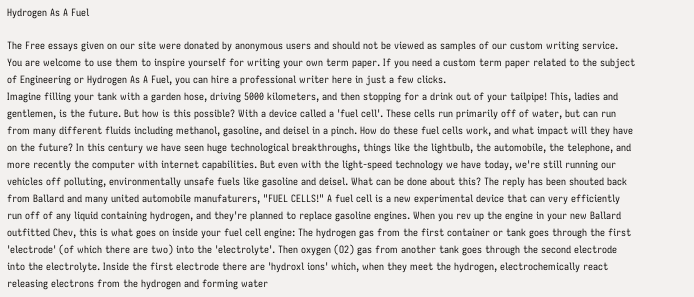Hydrogen As A Fuel

The Free essays given on our site were donated by anonymous users and should not be viewed as samples of our custom writing service. You are welcome to use them to inspire yourself for writing your own term paper. If you need a custom term paper related to the subject of Engineering or Hydrogen As A Fuel, you can hire a professional writer here in just a few clicks.
Imagine filling your tank with a garden hose, driving 5000 kilometers, and then stopping for a drink out of your tailpipe! This, ladies and gentlemen, is the future. But how is this possible? With a device called a 'fuel cell'. These cells run primarily off of water, but can run from many different fluids including methanol, gasoline, and deisel in a pinch. How do these fuel cells work, and what impact will they have on the future? In this century we have seen huge technological breakthroughs, things like the lightbulb, the automobile, the telephone, and more recently the computer with internet capabilities. But even with the light-speed technology we have today, we're still running our vehicles off polluting, environmentally unsafe fuels like gasoline and deisel. What can be done about this? The reply has been shouted back from Ballard and many united automobile manufaturers, "FUEL CELLS!" A fuel cell is a new experimental device that can very efficiently run off of any liquid containing hydrogen, and they're planned to replace gasoline engines. When you rev up the engine in your new Ballard outfitted Chev, this is what goes on inside your fuel cell engine: The hydrogen gas from the first container or tank goes through the first 'electrode' (of which there are two) into the 'electrolyte'. Then oxygen (O2) gas from another tank goes through the second electrode into the electrolyte. Inside the first electrode there are 'hydroxl ions' which, when they meet the hydrogen, electrochemically react releasing electrons from the hydrogen and forming water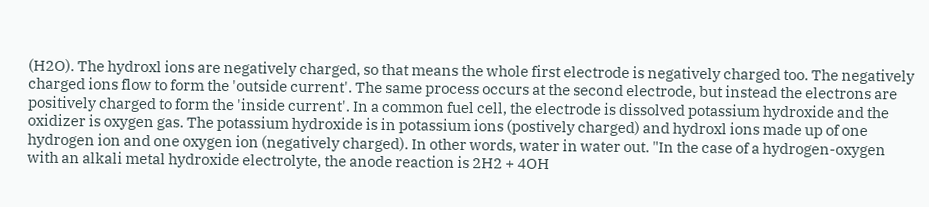(H2O). The hydroxl ions are negatively charged, so that means the whole first electrode is negatively charged too. The negatively charged ions flow to form the 'outside current'. The same process occurs at the second electrode, but instead the electrons are positively charged to form the 'inside current'. In a common fuel cell, the electrode is dissolved potassium hydroxide and the oxidizer is oxygen gas. The potassium hydroxide is in potassium ions (postively charged) and hydroxl ions made up of one hydrogen ion and one oxygen ion (negatively charged). In other words, water in water out. "In the case of a hydrogen-oxygen with an alkali metal hydroxide electrolyte, the anode reaction is 2H2 + 4OH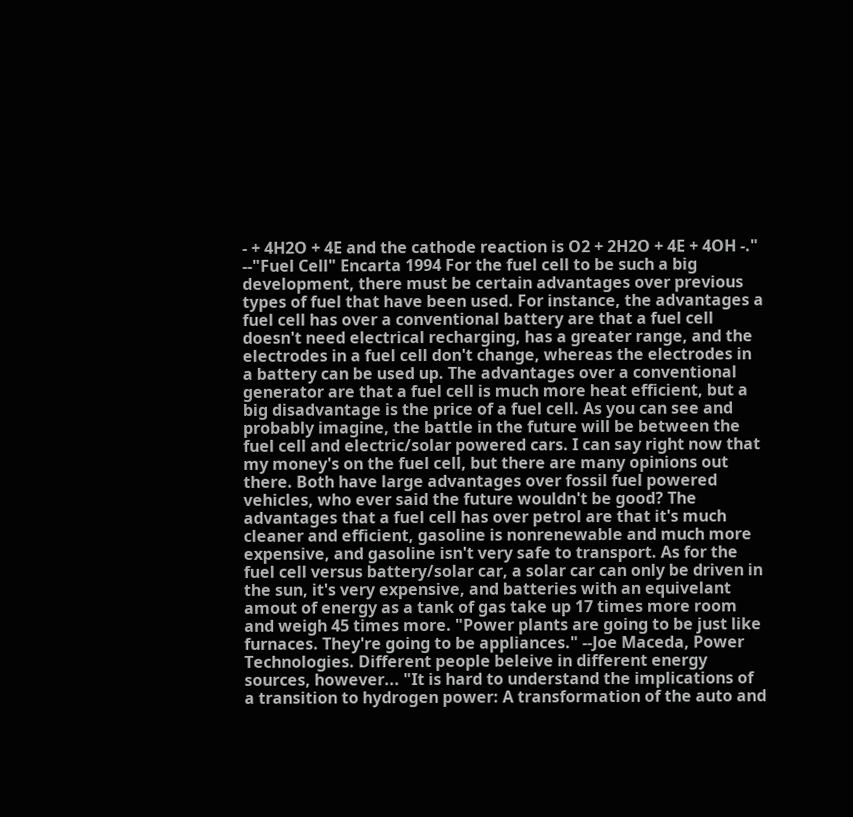- + 4H2O + 4E and the cathode reaction is O2 + 2H2O + 4E + 4OH -." --"Fuel Cell" Encarta 1994 For the fuel cell to be such a big development, there must be certain advantages over previous types of fuel that have been used. For instance, the advantages a fuel cell has over a conventional battery are that a fuel cell doesn't need electrical recharging, has a greater range, and the electrodes in a fuel cell don't change, whereas the electrodes in a battery can be used up. The advantages over a conventional generator are that a fuel cell is much more heat efficient, but a big disadvantage is the price of a fuel cell. As you can see and probably imagine, the battle in the future will be between the fuel cell and electric/solar powered cars. I can say right now that my money's on the fuel cell, but there are many opinions out there. Both have large advantages over fossil fuel powered vehicles, who ever said the future wouldn't be good? The advantages that a fuel cell has over petrol are that it's much cleaner and efficient, gasoline is nonrenewable and much more expensive, and gasoline isn't very safe to transport. As for the fuel cell versus battery/solar car, a solar car can only be driven in the sun, it's very expensive, and batteries with an equivelant amout of energy as a tank of gas take up 17 times more room and weigh 45 times more. "Power plants are going to be just like furnaces. They're going to be appliances." --Joe Maceda, Power Technologies. Different people beleive in different energy sources, however... "It is hard to understand the implications of a transition to hydrogen power: A transformation of the auto and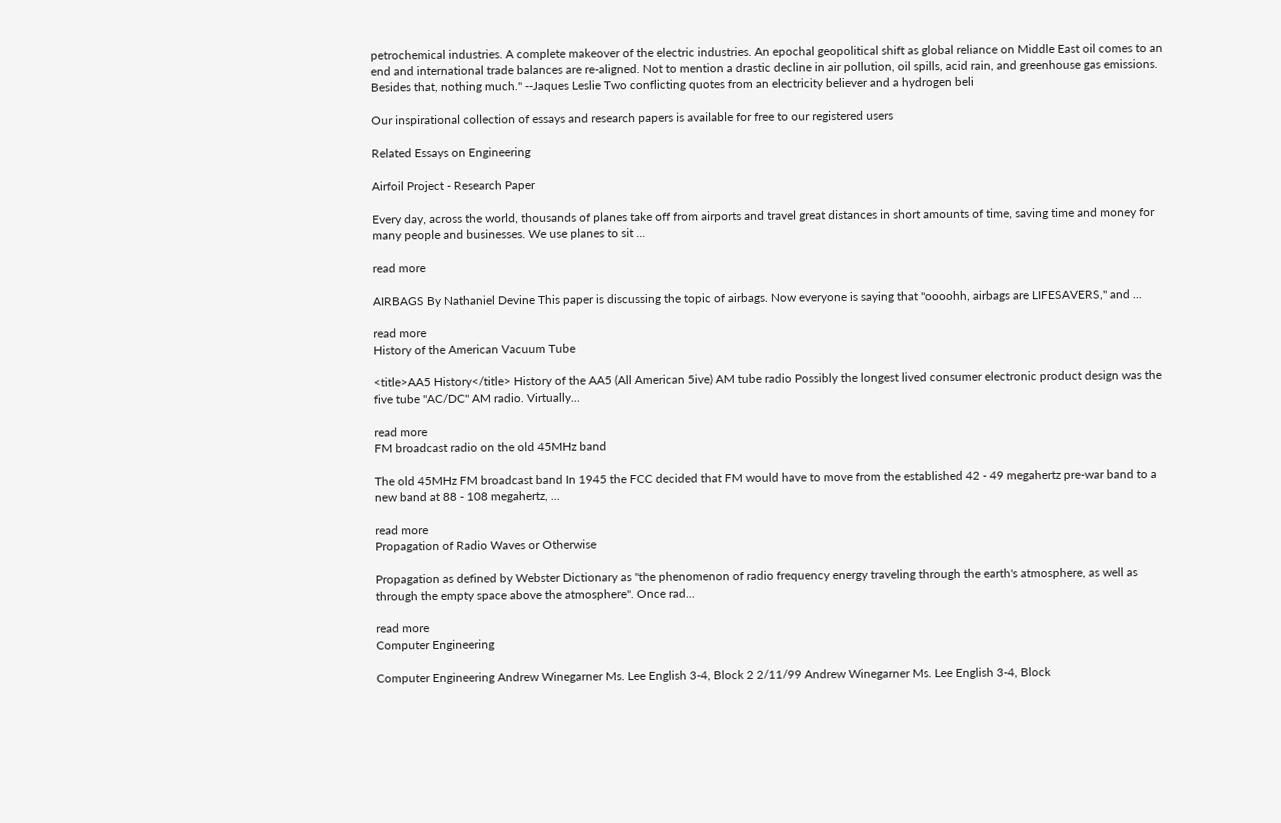petrochemical industries. A complete makeover of the electric industries. An epochal geopolitical shift as global reliance on Middle East oil comes to an end and international trade balances are re-aligned. Not to mention a drastic decline in air pollution, oil spills, acid rain, and greenhouse gas emissions. Besides that, nothing much." --Jaques Leslie Two conflicting quotes from an electricity believer and a hydrogen beli

Our inspirational collection of essays and research papers is available for free to our registered users

Related Essays on Engineering

Airfoil Project - Research Paper

Every day, across the world, thousands of planes take off from airports and travel great distances in short amounts of time, saving time and money for many people and businesses. We use planes to sit ...

read more

AIRBAGS By Nathaniel Devine This paper is discussing the topic of airbags. Now everyone is saying that "oooohh, airbags are LIFESAVERS," and ...

read more
History of the American Vacuum Tube

<title>AA5 History</title> History of the AA5 (All American 5ive) AM tube radio Possibly the longest lived consumer electronic product design was the five tube "AC/DC" AM radio. Virtually...

read more
FM broadcast radio on the old 45MHz band

The old 45MHz FM broadcast band In 1945 the FCC decided that FM would have to move from the established 42 - 49 megahertz pre-war band to a new band at 88 - 108 megahertz, ...

read more
Propagation of Radio Waves or Otherwise

Propagation as defined by Webster Dictionary as "the phenomenon of radio frequency energy traveling through the earth's atmosphere, as well as through the empty space above the atmosphere". Once rad...

read more
Computer Engineering

Computer Engineering Andrew Winegarner Ms. Lee English 3-4, Block 2 2/11/99 Andrew Winegarner Ms. Lee English 3-4, Block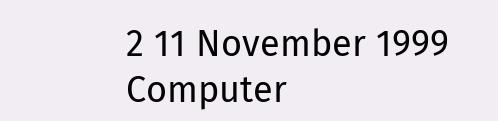2 11 November 1999 Computer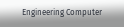Engineering Computer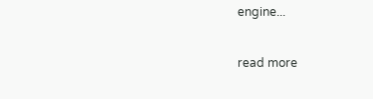engine...

read more